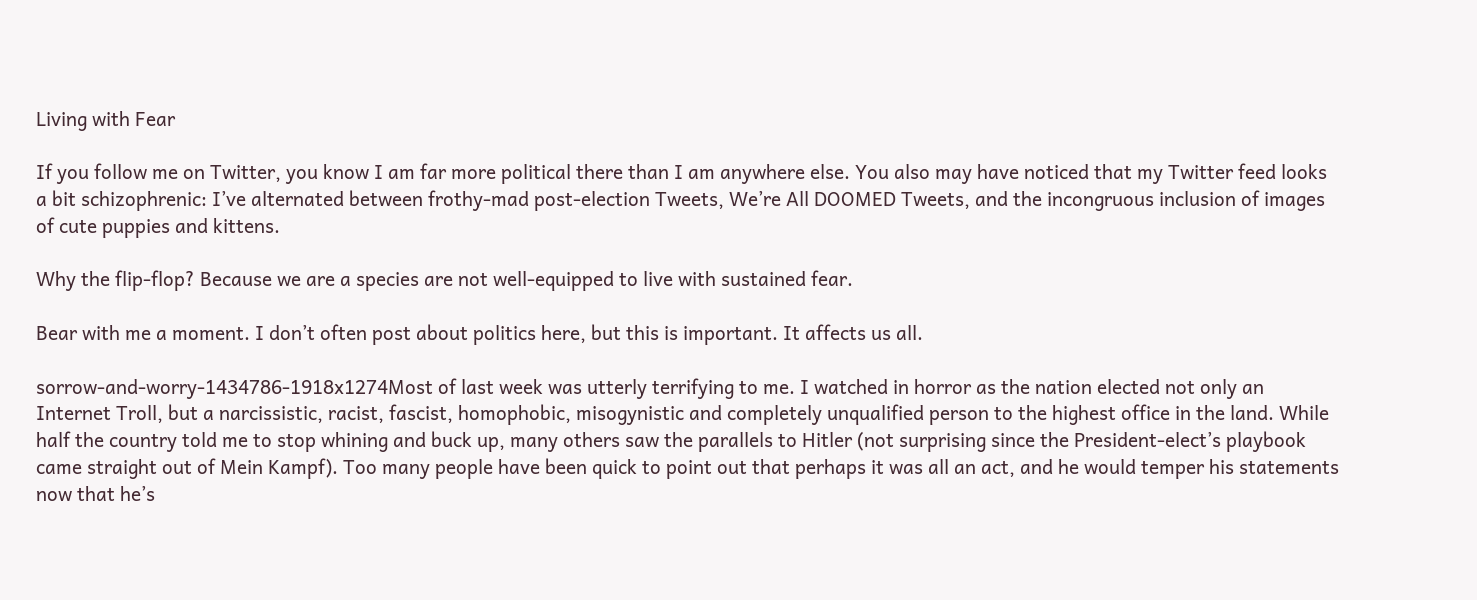Living with Fear

If you follow me on Twitter, you know I am far more political there than I am anywhere else. You also may have noticed that my Twitter feed looks a bit schizophrenic: I’ve alternated between frothy-mad post-election Tweets, We’re All DOOMED Tweets, and the incongruous inclusion of images of cute puppies and kittens.

Why the flip-flop? Because we are a species are not well-equipped to live with sustained fear.

Bear with me a moment. I don’t often post about politics here, but this is important. It affects us all.

sorrow-and-worry-1434786-1918x1274Most of last week was utterly terrifying to me. I watched in horror as the nation elected not only an Internet Troll, but a narcissistic, racist, fascist, homophobic, misogynistic and completely unqualified person to the highest office in the land. While half the country told me to stop whining and buck up, many others saw the parallels to Hitler (not surprising since the President-elect’s playbook came straight out of Mein Kampf). Too many people have been quick to point out that perhaps it was all an act, and he would temper his statements now that he’s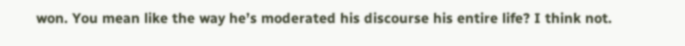won. You mean like the way he’s moderated his discourse his entire life? I think not.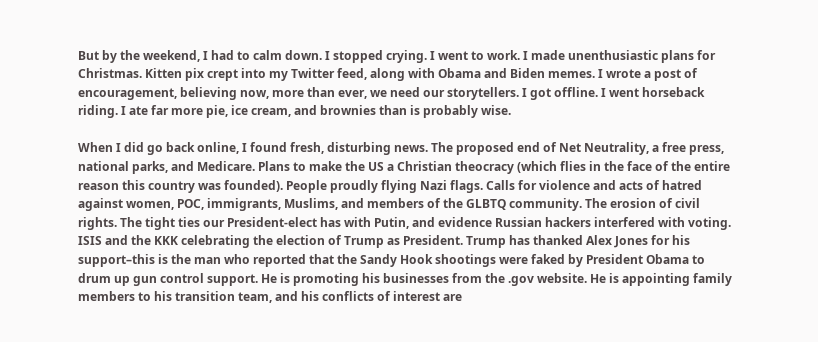But by the weekend, I had to calm down. I stopped crying. I went to work. I made unenthusiastic plans for Christmas. Kitten pix crept into my Twitter feed, along with Obama and Biden memes. I wrote a post of encouragement, believing now, more than ever, we need our storytellers. I got offline. I went horseback riding. I ate far more pie, ice cream, and brownies than is probably wise.

When I did go back online, I found fresh, disturbing news. The proposed end of Net Neutrality, a free press, national parks, and Medicare. Plans to make the US a Christian theocracy (which flies in the face of the entire reason this country was founded). People proudly flying Nazi flags. Calls for violence and acts of hatred against women, POC, immigrants, Muslims, and members of the GLBTQ community. The erosion of civil rights. The tight ties our President-elect has with Putin, and evidence Russian hackers interfered with voting. ISIS and the KKK celebrating the election of Trump as President. Trump has thanked Alex Jones for his support–this is the man who reported that the Sandy Hook shootings were faked by President Obama to drum up gun control support. He is promoting his businesses from the .gov website. He is appointing family members to his transition team, and his conflicts of interest are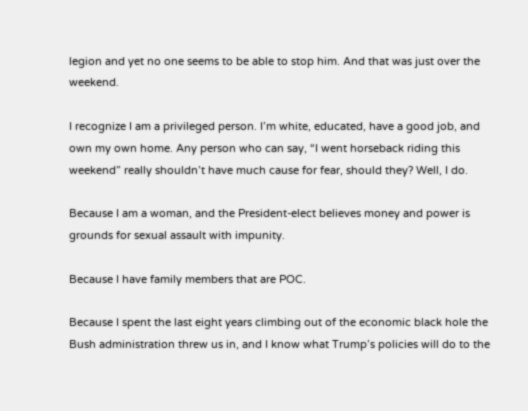legion and yet no one seems to be able to stop him. And that was just over the weekend.

I recognize I am a privileged person. I’m white, educated, have a good job, and own my own home. Any person who can say, “I went horseback riding this weekend” really shouldn’t have much cause for fear, should they? Well, I do.

Because I am a woman, and the President-elect believes money and power is grounds for sexual assault with impunity.

Because I have family members that are POC.

Because I spent the last eight years climbing out of the economic black hole the Bush administration threw us in, and I know what Trump’s policies will do to the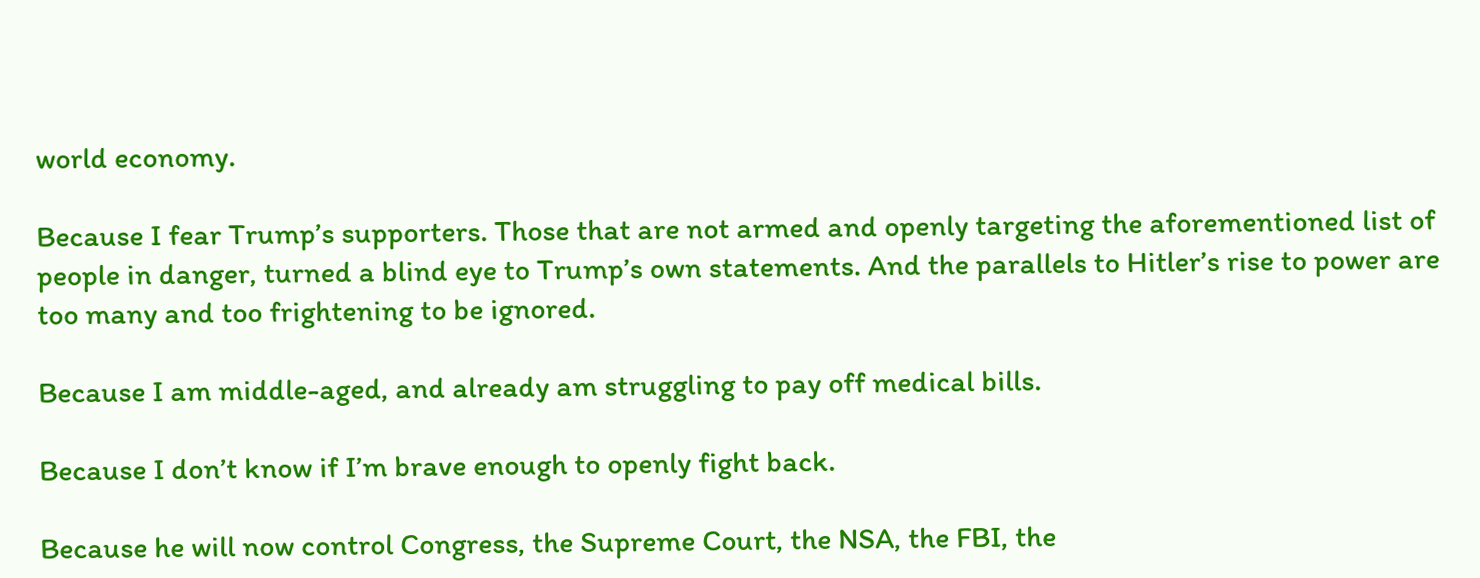world economy.

Because I fear Trump’s supporters. Those that are not armed and openly targeting the aforementioned list of people in danger, turned a blind eye to Trump’s own statements. And the parallels to Hitler’s rise to power are too many and too frightening to be ignored.

Because I am middle-aged, and already am struggling to pay off medical bills.

Because I don’t know if I’m brave enough to openly fight back.

Because he will now control Congress, the Supreme Court, the NSA, the FBI, the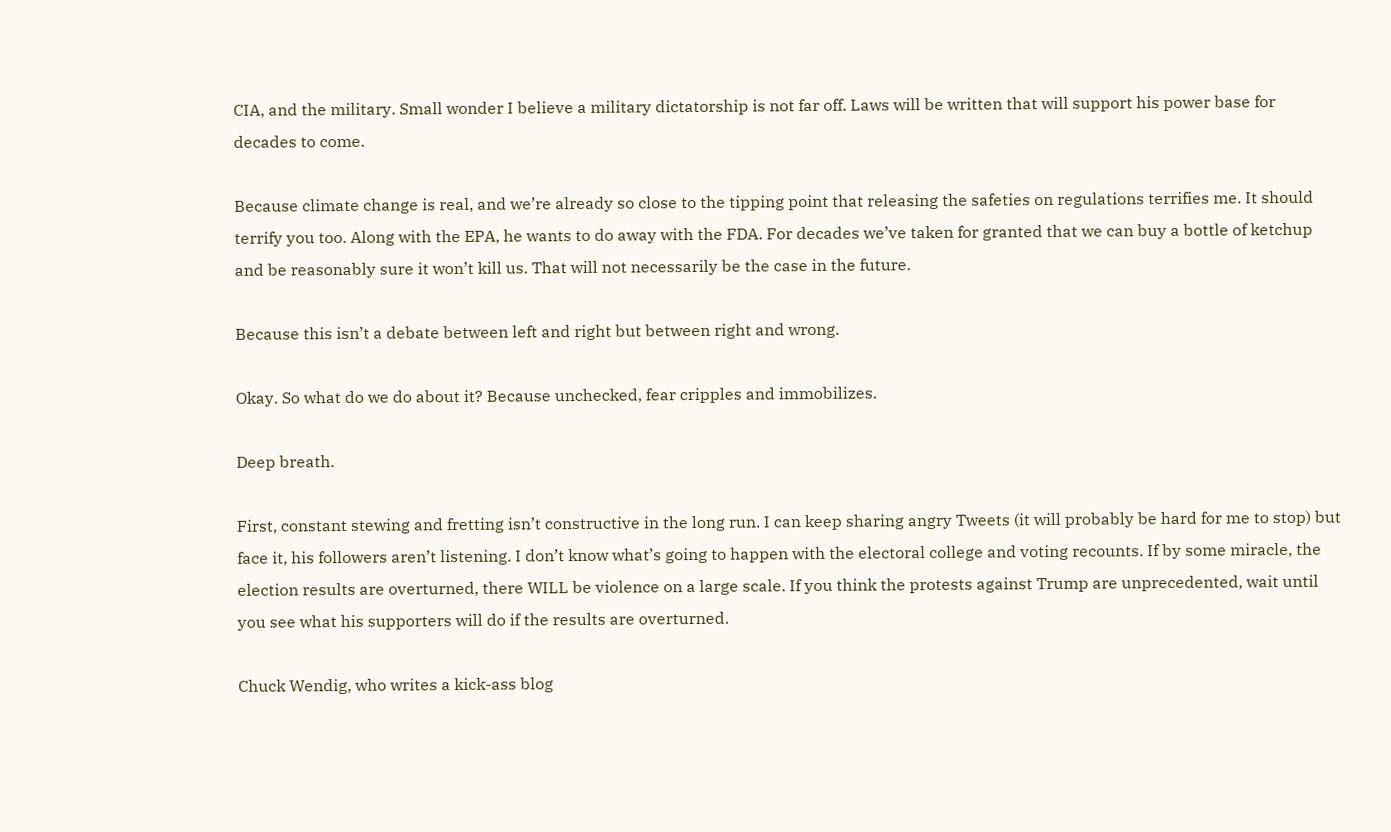CIA, and the military. Small wonder I believe a military dictatorship is not far off. Laws will be written that will support his power base for decades to come.

Because climate change is real, and we’re already so close to the tipping point that releasing the safeties on regulations terrifies me. It should terrify you too. Along with the EPA, he wants to do away with the FDA. For decades we’ve taken for granted that we can buy a bottle of ketchup and be reasonably sure it won’t kill us. That will not necessarily be the case in the future.

Because this isn’t a debate between left and right but between right and wrong.

Okay. So what do we do about it? Because unchecked, fear cripples and immobilizes.

Deep breath.

First, constant stewing and fretting isn’t constructive in the long run. I can keep sharing angry Tweets (it will probably be hard for me to stop) but face it, his followers aren’t listening. I don’t know what’s going to happen with the electoral college and voting recounts. If by some miracle, the election results are overturned, there WILL be violence on a large scale. If you think the protests against Trump are unprecedented, wait until you see what his supporters will do if the results are overturned.

Chuck Wendig, who writes a kick-ass blog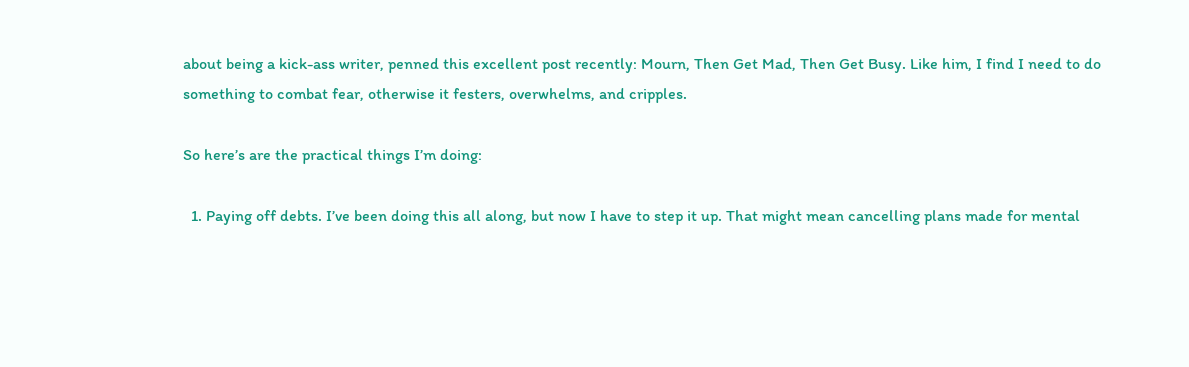about being a kick-ass writer, penned this excellent post recently: Mourn, Then Get Mad, Then Get Busy. Like him, I find I need to do something to combat fear, otherwise it festers, overwhelms, and cripples.

So here’s are the practical things I’m doing:

  1. Paying off debts. I’ve been doing this all along, but now I have to step it up. That might mean cancelling plans made for mental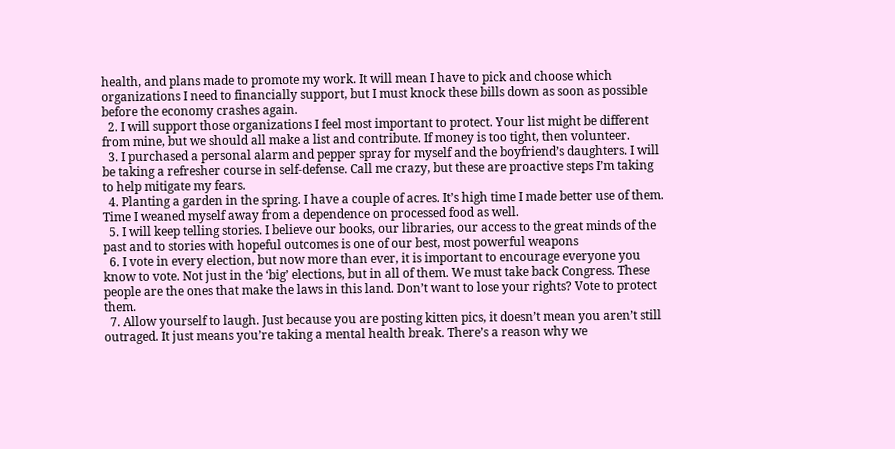health, and plans made to promote my work. It will mean I have to pick and choose which organizations I need to financially support, but I must knock these bills down as soon as possible before the economy crashes again.
  2. I will support those organizations I feel most important to protect. Your list might be different from mine, but we should all make a list and contribute. If money is too tight, then volunteer.
  3. I purchased a personal alarm and pepper spray for myself and the boyfriend’s daughters. I will be taking a refresher course in self-defense. Call me crazy, but these are proactive steps I’m taking to help mitigate my fears.
  4. Planting a garden in the spring. I have a couple of acres. It’s high time I made better use of them. Time I weaned myself away from a dependence on processed food as well.
  5. I will keep telling stories. I believe our books, our libraries, our access to the great minds of the past and to stories with hopeful outcomes is one of our best, most powerful weapons
  6. I vote in every election, but now more than ever, it is important to encourage everyone you know to vote. Not just in the ‘big’ elections, but in all of them. We must take back Congress. These people are the ones that make the laws in this land. Don’t want to lose your rights? Vote to protect them.
  7. Allow yourself to laugh. Just because you are posting kitten pics, it doesn’t mean you aren’t still outraged. It just means you’re taking a mental health break. There’s a reason why we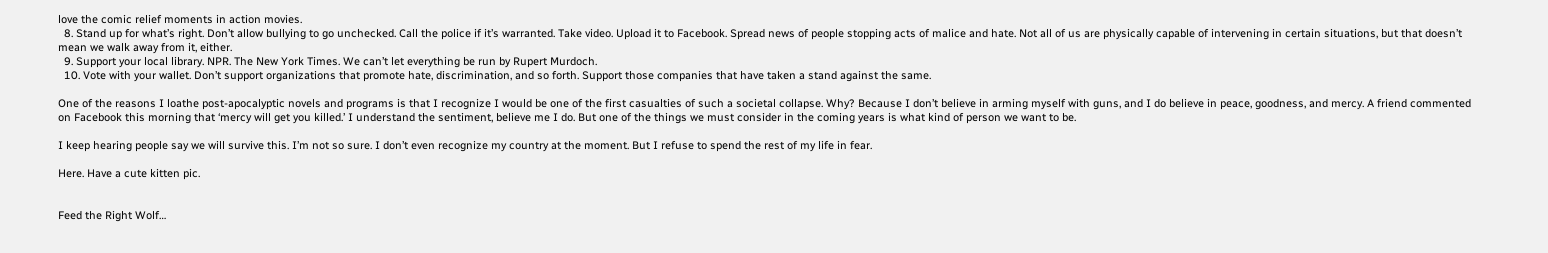love the comic relief moments in action movies.
  8. Stand up for what’s right. Don’t allow bullying to go unchecked. Call the police if it’s warranted. Take video. Upload it to Facebook. Spread news of people stopping acts of malice and hate. Not all of us are physically capable of intervening in certain situations, but that doesn’t mean we walk away from it, either.
  9. Support your local library. NPR. The New York Times. We can’t let everything be run by Rupert Murdoch.
  10. Vote with your wallet. Don’t support organizations that promote hate, discrimination, and so forth. Support those companies that have taken a stand against the same.

One of the reasons I loathe post-apocalyptic novels and programs is that I recognize I would be one of the first casualties of such a societal collapse. Why? Because I don’t believe in arming myself with guns, and I do believe in peace, goodness, and mercy. A friend commented on Facebook this morning that ‘mercy will get you killed.’ I understand the sentiment, believe me I do. But one of the things we must consider in the coming years is what kind of person we want to be.

I keep hearing people say we will survive this. I’m not so sure. I don’t even recognize my country at the moment. But I refuse to spend the rest of my life in fear.

Here. Have a cute kitten pic.


Feed the Right Wolf…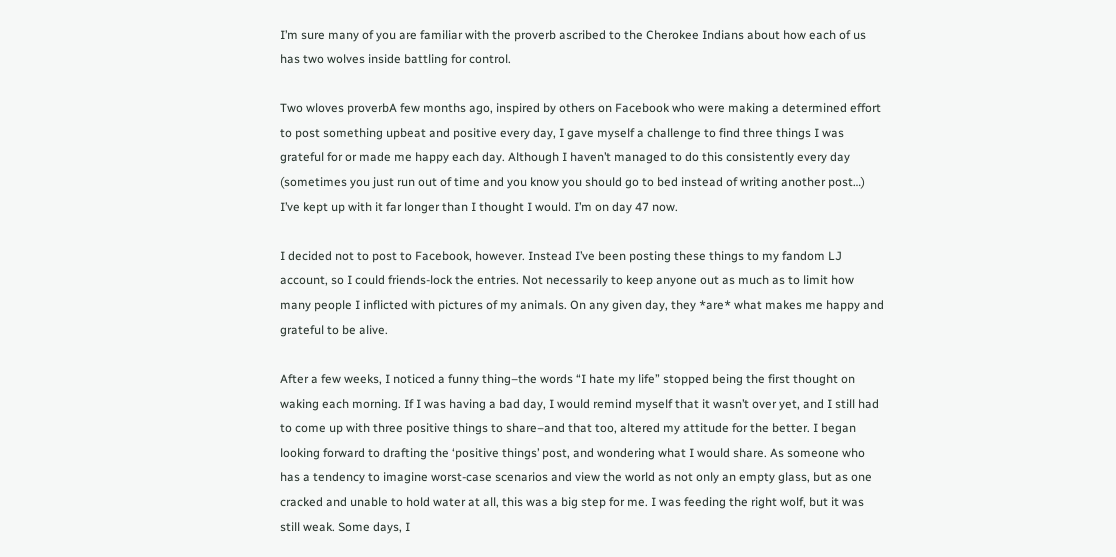I’m sure many of you are familiar with the proverb ascribed to the Cherokee Indians about how each of us has two wolves inside battling for control.

Two wloves proverbA few months ago, inspired by others on Facebook who were making a determined effort to post something upbeat and positive every day, I gave myself a challenge to find three things I was grateful for or made me happy each day. Although I haven’t managed to do this consistently every day (sometimes you just run out of time and you know you should go to bed instead of writing another post…) I’ve kept up with it far longer than I thought I would. I’m on day 47 now.

I decided not to post to Facebook, however. Instead I’ve been posting these things to my fandom LJ account, so I could friends-lock the entries. Not necessarily to keep anyone out as much as to limit how many people I inflicted with pictures of my animals. On any given day, they *are* what makes me happy and grateful to be alive.

After a few weeks, I noticed a funny thing–the words “I hate my life” stopped being the first thought on waking each morning. If I was having a bad day, I would remind myself that it wasn’t over yet, and I still had to come up with three positive things to share–and that too, altered my attitude for the better. I began looking forward to drafting the ‘positive things’ post, and wondering what I would share. As someone who has a tendency to imagine worst-case scenarios and view the world as not only an empty glass, but as one cracked and unable to hold water at all, this was a big step for me. I was feeding the right wolf, but it was still weak. Some days, I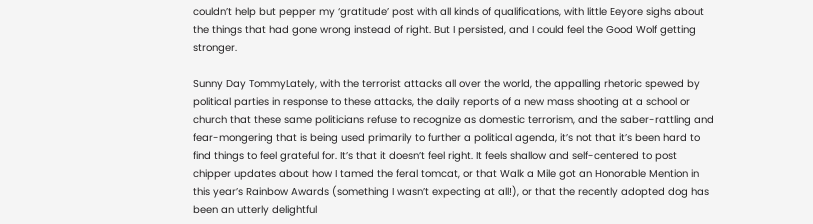couldn’t help but pepper my ‘gratitude’ post with all kinds of qualifications, with little Eeyore sighs about the things that had gone wrong instead of right. But I persisted, and I could feel the Good Wolf getting stronger.

Sunny Day TommyLately, with the terrorist attacks all over the world, the appalling rhetoric spewed by political parties in response to these attacks, the daily reports of a new mass shooting at a school or church that these same politicians refuse to recognize as domestic terrorism, and the saber-rattling and fear-mongering that is being used primarily to further a political agenda, it’s not that it’s been hard to find things to feel grateful for. It’s that it doesn’t feel right. It feels shallow and self-centered to post chipper updates about how I tamed the feral tomcat, or that Walk a Mile got an Honorable Mention in this year’s Rainbow Awards (something I wasn’t expecting at all!), or that the recently adopted dog has been an utterly delightful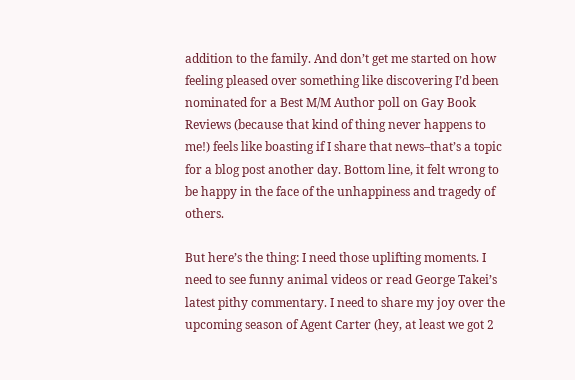addition to the family. And don’t get me started on how feeling pleased over something like discovering I’d been nominated for a Best M/M Author poll on Gay Book Reviews (because that kind of thing never happens to me!) feels like boasting if I share that news–that’s a topic for a blog post another day. Bottom line, it felt wrong to be happy in the face of the unhappiness and tragedy of others.

But here’s the thing: I need those uplifting moments. I need to see funny animal videos or read George Takei’s latest pithy commentary. I need to share my joy over the upcoming season of Agent Carter (hey, at least we got 2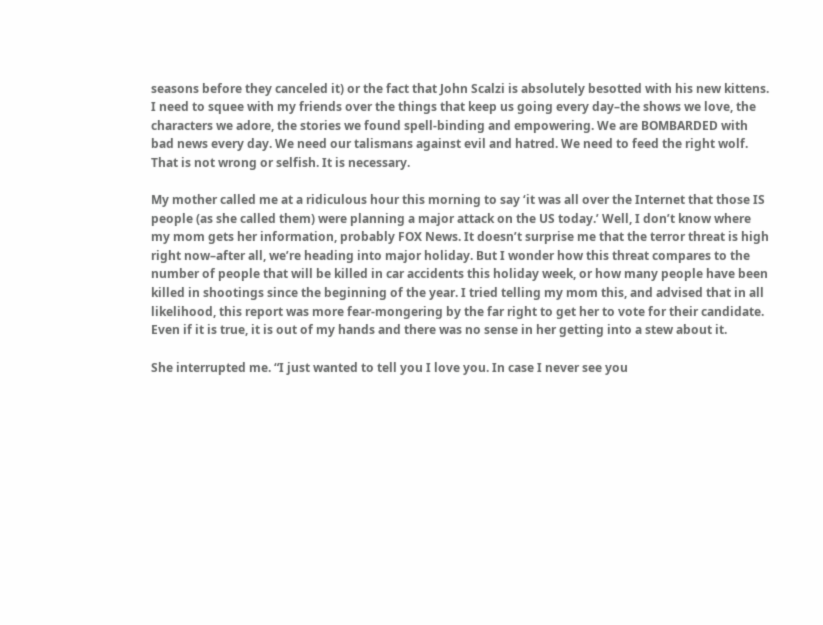seasons before they canceled it) or the fact that John Scalzi is absolutely besotted with his new kittens. I need to squee with my friends over the things that keep us going every day–the shows we love, the characters we adore, the stories we found spell-binding and empowering. We are BOMBARDED with bad news every day. We need our talismans against evil and hatred. We need to feed the right wolf. That is not wrong or selfish. It is necessary.

My mother called me at a ridiculous hour this morning to say ‘it was all over the Internet that those IS people (as she called them) were planning a major attack on the US today.’ Well, I don’t know where my mom gets her information, probably FOX News. It doesn’t surprise me that the terror threat is high right now–after all, we’re heading into major holiday. But I wonder how this threat compares to the number of people that will be killed in car accidents this holiday week, or how many people have been killed in shootings since the beginning of the year. I tried telling my mom this, and advised that in all likelihood, this report was more fear-mongering by the far right to get her to vote for their candidate. Even if it is true, it is out of my hands and there was no sense in her getting into a stew about it.

She interrupted me. “I just wanted to tell you I love you. In case I never see you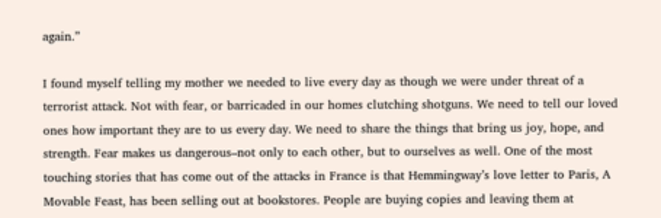again.”

I found myself telling my mother we needed to live every day as though we were under threat of a terrorist attack. Not with fear, or barricaded in our homes clutching shotguns. We need to tell our loved ones how important they are to us every day. We need to share the things that bring us joy, hope, and strength. Fear makes us dangerous–not only to each other, but to ourselves as well. One of the most touching stories that has come out of the attacks in France is that Hemmingway’s love letter to Paris, A Movable Feast, has been selling out at bookstores. People are buying copies and leaving them at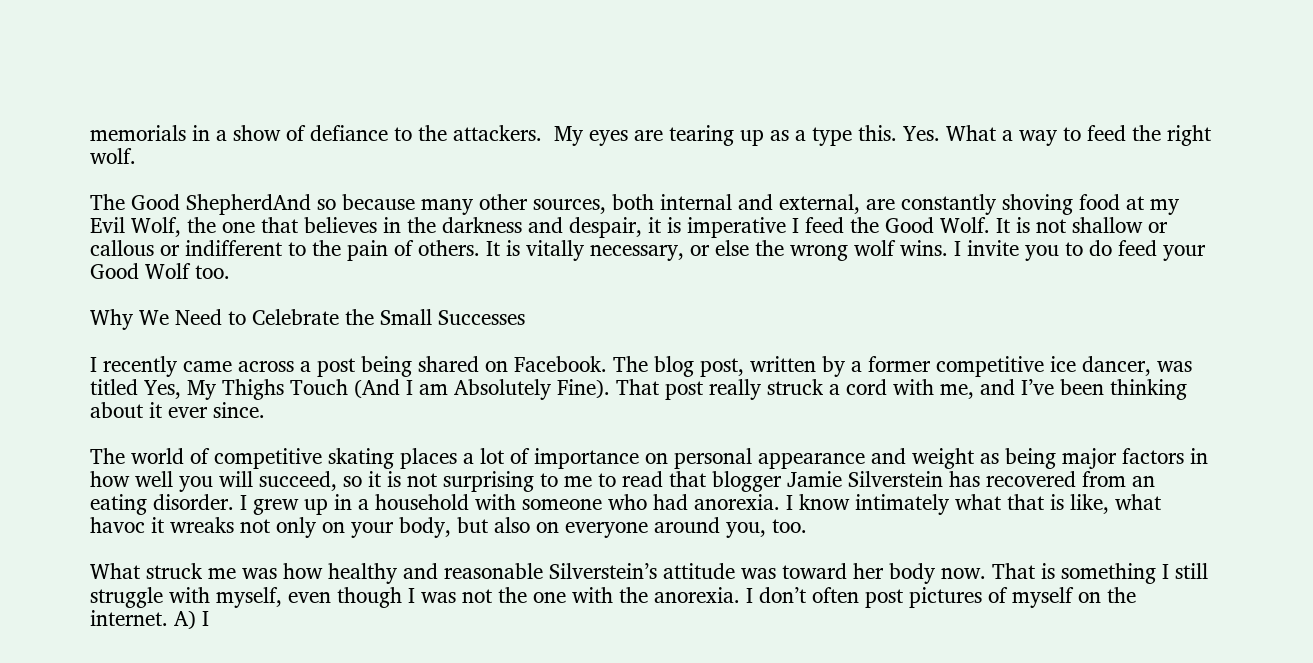memorials in a show of defiance to the attackers.  My eyes are tearing up as a type this. Yes. What a way to feed the right wolf.

The Good ShepherdAnd so because many other sources, both internal and external, are constantly shoving food at my Evil Wolf, the one that believes in the darkness and despair, it is imperative I feed the Good Wolf. It is not shallow or callous or indifferent to the pain of others. It is vitally necessary, or else the wrong wolf wins. I invite you to do feed your Good Wolf too.

Why We Need to Celebrate the Small Successes

I recently came across a post being shared on Facebook. The blog post, written by a former competitive ice dancer, was titled Yes, My Thighs Touch (And I am Absolutely Fine). That post really struck a cord with me, and I’ve been thinking about it ever since.

The world of competitive skating places a lot of importance on personal appearance and weight as being major factors in how well you will succeed, so it is not surprising to me to read that blogger Jamie Silverstein has recovered from an eating disorder. I grew up in a household with someone who had anorexia. I know intimately what that is like, what havoc it wreaks not only on your body, but also on everyone around you, too.

What struck me was how healthy and reasonable Silverstein’s attitude was toward her body now. That is something I still struggle with myself, even though I was not the one with the anorexia. I don’t often post pictures of myself on the internet. A) I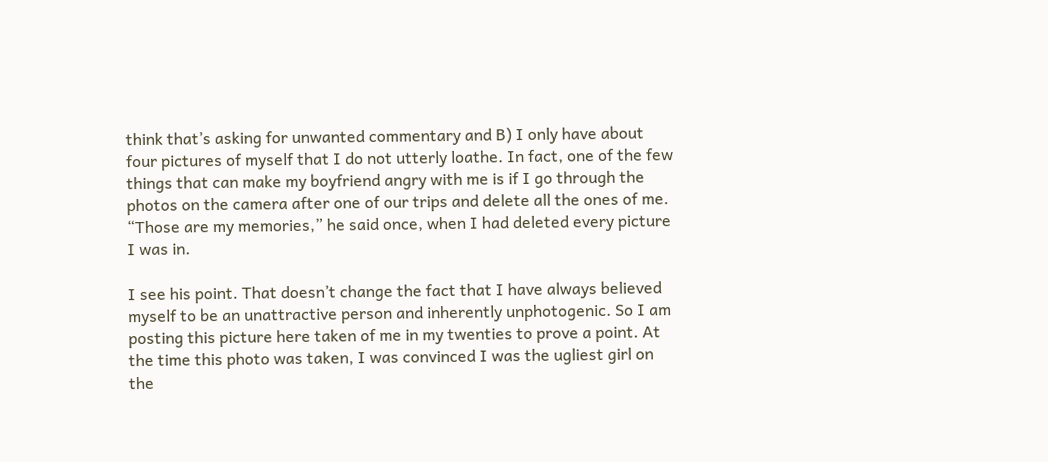think that’s asking for unwanted commentary and B) I only have about four pictures of myself that I do not utterly loathe. In fact, one of the few things that can make my boyfriend angry with me is if I go through the photos on the camera after one of our trips and delete all the ones of me. “Those are my memories,” he said once, when I had deleted every picture I was in.

I see his point. That doesn’t change the fact that I have always believed myself to be an unattractive person and inherently unphotogenic. So I am posting this picture here taken of me in my twenties to prove a point. At the time this photo was taken, I was convinced I was the ugliest girl on the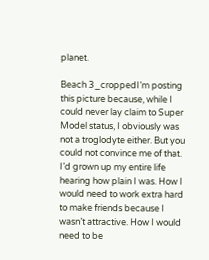planet.

Beach 3_croppedI’m posting this picture because, while I could never lay claim to Super Model status, I obviously was not a troglodyte either. But you could not convince me of that. I’d grown up my entire life hearing how plain I was. How I would need to work extra hard to make friends because I wasn’t attractive. How I would need to be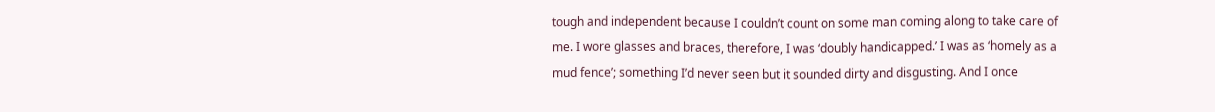tough and independent because I couldn’t count on some man coming along to take care of me. I wore glasses and braces, therefore, I was ‘doubly handicapped.’ I was as ‘homely as a mud fence’; something I’d never seen but it sounded dirty and disgusting. And I once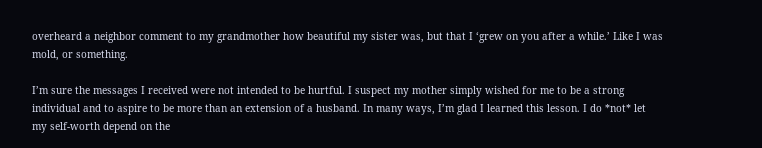overheard a neighbor comment to my grandmother how beautiful my sister was, but that I ‘grew on you after a while.’ Like I was mold, or something.

I’m sure the messages I received were not intended to be hurtful. I suspect my mother simply wished for me to be a strong individual and to aspire to be more than an extension of a husband. In many ways, I’m glad I learned this lesson. I do *not* let my self-worth depend on the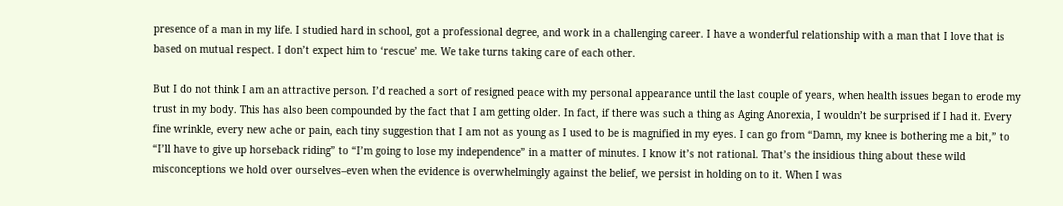presence of a man in my life. I studied hard in school, got a professional degree, and work in a challenging career. I have a wonderful relationship with a man that I love that is based on mutual respect. I don’t expect him to ‘rescue’ me. We take turns taking care of each other.

But I do not think I am an attractive person. I’d reached a sort of resigned peace with my personal appearance until the last couple of years, when health issues began to erode my trust in my body. This has also been compounded by the fact that I am getting older. In fact, if there was such a thing as Aging Anorexia, I wouldn’t be surprised if I had it. Every fine wrinkle, every new ache or pain, each tiny suggestion that I am not as young as I used to be is magnified in my eyes. I can go from “Damn, my knee is bothering me a bit,” to “I’ll have to give up horseback riding” to “I’m going to lose my independence” in a matter of minutes. I know it’s not rational. That’s the insidious thing about these wild misconceptions we hold over ourselves–even when the evidence is overwhelmingly against the belief, we persist in holding on to it. When I was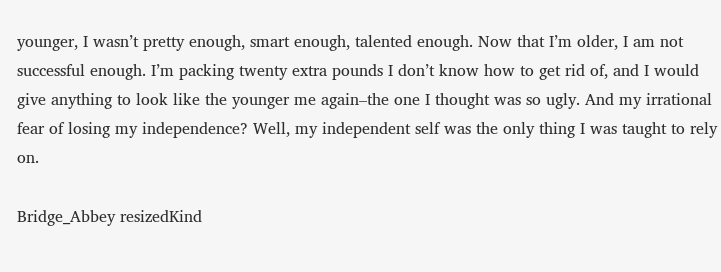younger, I wasn’t pretty enough, smart enough, talented enough. Now that I’m older, I am not successful enough. I’m packing twenty extra pounds I don’t know how to get rid of, and I would give anything to look like the younger me again–the one I thought was so ugly. And my irrational fear of losing my independence? Well, my independent self was the only thing I was taught to rely on.

Bridge_Abbey resizedKind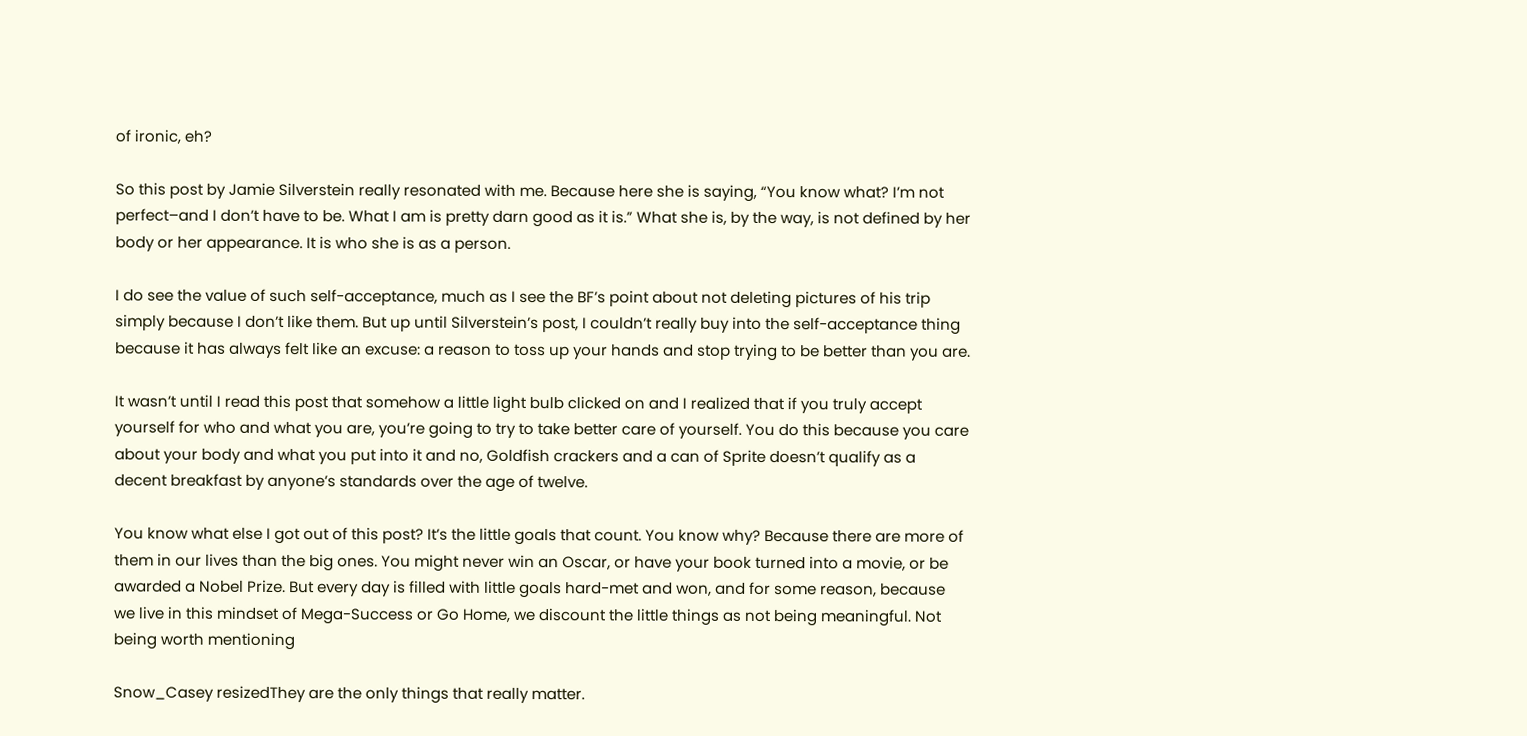of ironic, eh?

So this post by Jamie Silverstein really resonated with me. Because here she is saying, “You know what? I’m not perfect–and I don’t have to be. What I am is pretty darn good as it is.” What she is, by the way, is not defined by her body or her appearance. It is who she is as a person.

I do see the value of such self-acceptance, much as I see the BF’s point about not deleting pictures of his trip simply because I don’t like them. But up until Silverstein’s post, I couldn’t really buy into the self-acceptance thing because it has always felt like an excuse: a reason to toss up your hands and stop trying to be better than you are.

It wasn’t until I read this post that somehow a little light bulb clicked on and I realized that if you truly accept yourself for who and what you are, you’re going to try to take better care of yourself. You do this because you care about your body and what you put into it and no, Goldfish crackers and a can of Sprite doesn’t qualify as a decent breakfast by anyone’s standards over the age of twelve.

You know what else I got out of this post? It’s the little goals that count. You know why? Because there are more of them in our lives than the big ones. You might never win an Oscar, or have your book turned into a movie, or be awarded a Nobel Prize. But every day is filled with little goals hard-met and won, and for some reason, because we live in this mindset of Mega-Success or Go Home, we discount the little things as not being meaningful. Not being worth mentioning

Snow_Casey resizedThey are the only things that really matter.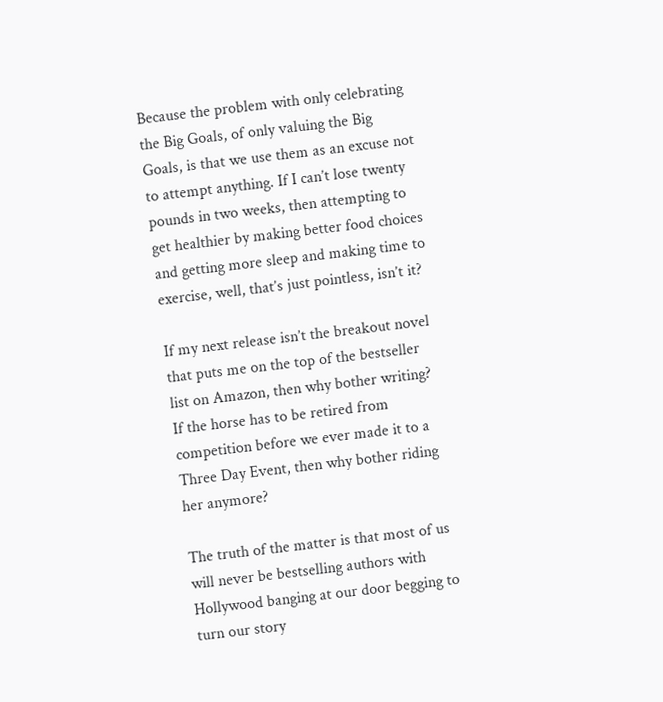Because the problem with only celebrating the Big Goals, of only valuing the Big Goals, is that we use them as an excuse not to attempt anything. If I can’t lose twenty pounds in two weeks, then attempting to get healthier by making better food choices and getting more sleep and making time to exercise, well, that’s just pointless, isn’t it?

If my next release isn’t the breakout novel that puts me on the top of the bestseller list on Amazon, then why bother writing? If the horse has to be retired from competition before we ever made it to a Three Day Event, then why bother riding her anymore?

The truth of the matter is that most of us will never be bestselling authors with Hollywood banging at our door begging to turn our story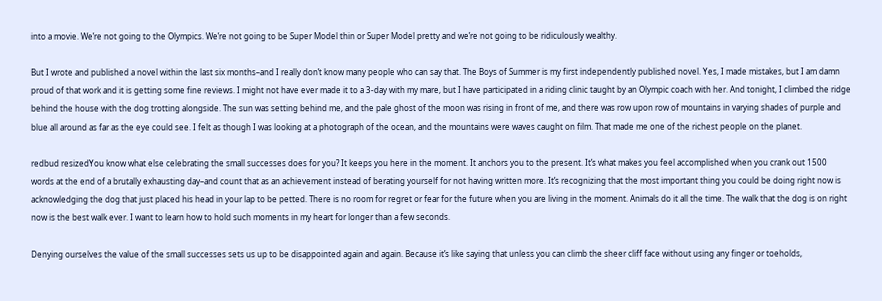into a movie. We’re not going to the Olympics. We’re not going to be Super Model thin or Super Model pretty and we’re not going to be ridiculously wealthy.

But I wrote and published a novel within the last six months–and I really don’t know many people who can say that. The Boys of Summer is my first independently published novel. Yes, I made mistakes, but I am damn proud of that work and it is getting some fine reviews. I might not have ever made it to a 3-day with my mare, but I have participated in a riding clinic taught by an Olympic coach with her. And tonight, I climbed the ridge behind the house with the dog trotting alongside. The sun was setting behind me, and the pale ghost of the moon was rising in front of me, and there was row upon row of mountains in varying shades of purple and blue all around as far as the eye could see. I felt as though I was looking at a photograph of the ocean, and the mountains were waves caught on film. That made me one of the richest people on the planet.

redbud resizedYou know what else celebrating the small successes does for you? It keeps you here in the moment. It anchors you to the present. It’s what makes you feel accomplished when you crank out 1500 words at the end of a brutally exhausting day–and count that as an achievement instead of berating yourself for not having written more. It’s recognizing that the most important thing you could be doing right now is acknowledging the dog that just placed his head in your lap to be petted. There is no room for regret or fear for the future when you are living in the moment. Animals do it all the time. The walk that the dog is on right now is the best walk ever. I want to learn how to hold such moments in my heart for longer than a few seconds.

Denying ourselves the value of the small successes sets us up to be disappointed again and again. Because it’s like saying that unless you can climb the sheer cliff face without using any finger or toeholds,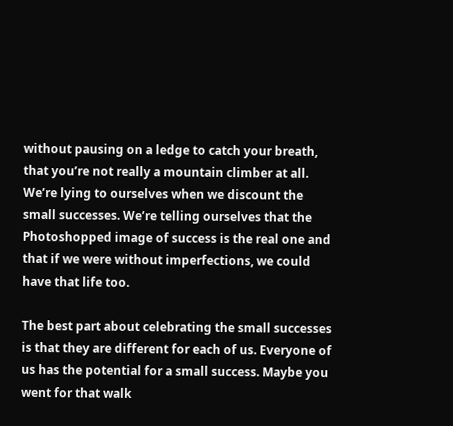without pausing on a ledge to catch your breath, that you’re not really a mountain climber at all. We’re lying to ourselves when we discount the small successes. We’re telling ourselves that the Photoshopped image of success is the real one and that if we were without imperfections, we could have that life too.

The best part about celebrating the small successes is that they are different for each of us. Everyone of us has the potential for a small success. Maybe you went for that walk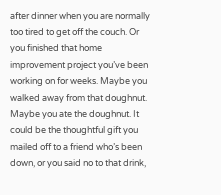after dinner when you are normally too tired to get off the couch. Or you finished that home improvement project you’ve been working on for weeks. Maybe you walked away from that doughnut. Maybe you ate the doughnut. It could be the thoughtful gift you mailed off to a friend who’s been down, or you said no to that drink,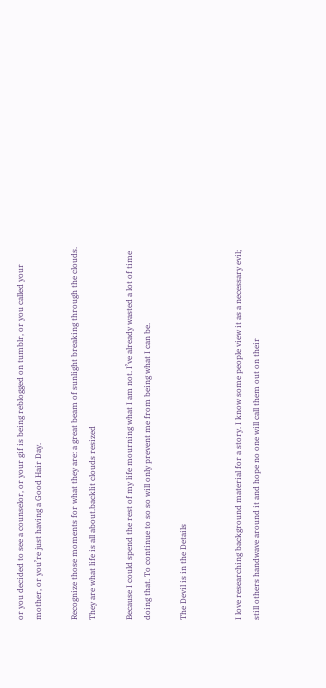or you decided to see a counselor, or your gif is being reblogged on tumblr, or you called your mother, or you’re just having a Good Hair Day.

Recognize those moments for what they are: a great beam of sunlight breaking through the clouds. They are what life is all about.backlit clouds resized

Because I could spend the rest of my life mourning what I am not. I’ve already wasted a lot of time doing that. To continue to so so will only prevent me from being what I can be.

The Devil is in the Details


I love researching background material for a story. I know some people view it as a necessary evil; still others handwave around it and hope no one will call them out on their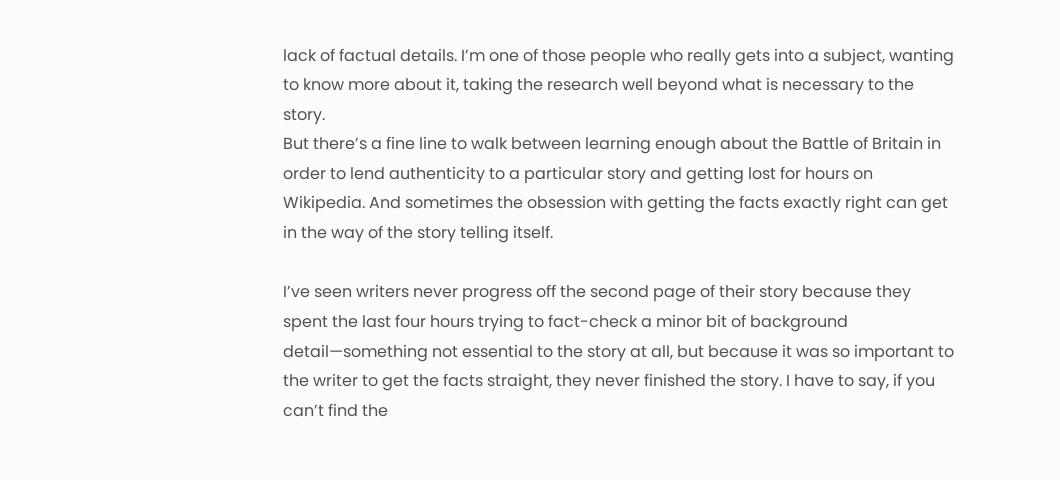lack of factual details. I’m one of those people who really gets into a subject, wanting to know more about it, taking the research well beyond what is necessary to the story.
But there’s a fine line to walk between learning enough about the Battle of Britain in order to lend authenticity to a particular story and getting lost for hours on Wikipedia. And sometimes the obsession with getting the facts exactly right can get in the way of the story telling itself.

I’ve seen writers never progress off the second page of their story because they spent the last four hours trying to fact-check a minor bit of background detail—something not essential to the story at all, but because it was so important to the writer to get the facts straight, they never finished the story. I have to say, if you can’t find the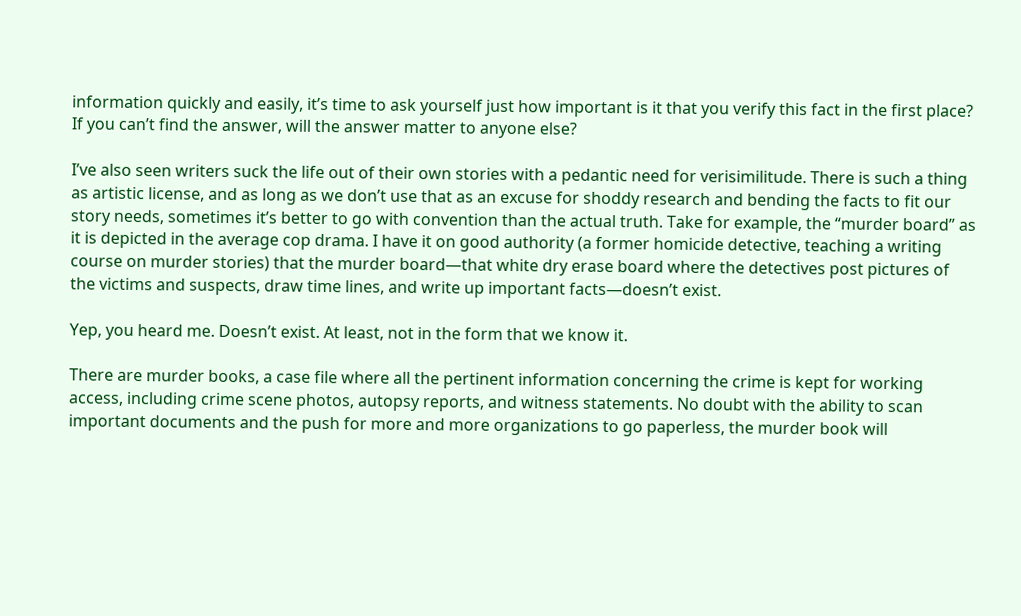information quickly and easily, it’s time to ask yourself just how important is it that you verify this fact in the first place? If you can’t find the answer, will the answer matter to anyone else?

I’ve also seen writers suck the life out of their own stories with a pedantic need for verisimilitude. There is such a thing as artistic license, and as long as we don’t use that as an excuse for shoddy research and bending the facts to fit our story needs, sometimes it’s better to go with convention than the actual truth. Take for example, the “murder board” as it is depicted in the average cop drama. I have it on good authority (a former homicide detective, teaching a writing course on murder stories) that the murder board—that white dry erase board where the detectives post pictures of the victims and suspects, draw time lines, and write up important facts—doesn’t exist.

Yep, you heard me. Doesn’t exist. At least, not in the form that we know it.

There are murder books, a case file where all the pertinent information concerning the crime is kept for working access, including crime scene photos, autopsy reports, and witness statements. No doubt with the ability to scan important documents and the push for more and more organizations to go paperless, the murder book will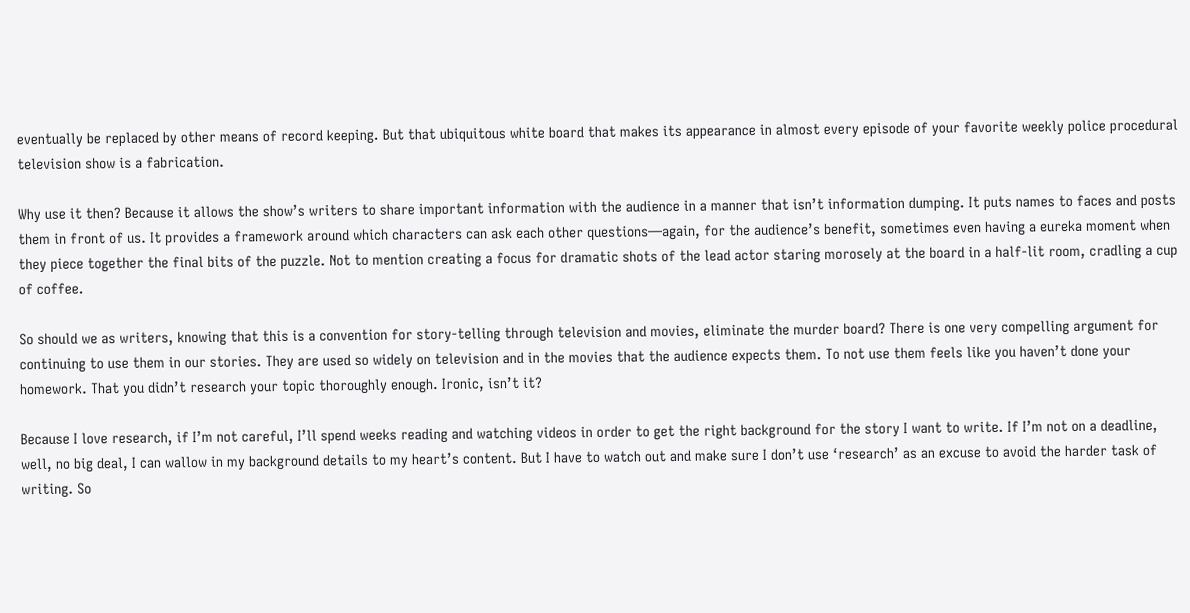eventually be replaced by other means of record keeping. But that ubiquitous white board that makes its appearance in almost every episode of your favorite weekly police procedural television show is a fabrication.

Why use it then? Because it allows the show’s writers to share important information with the audience in a manner that isn’t information dumping. It puts names to faces and posts them in front of us. It provides a framework around which characters can ask each other questions—again, for the audience’s benefit, sometimes even having a eureka moment when they piece together the final bits of the puzzle. Not to mention creating a focus for dramatic shots of the lead actor staring morosely at the board in a half-lit room, cradling a cup of coffee.

So should we as writers, knowing that this is a convention for story-telling through television and movies, eliminate the murder board? There is one very compelling argument for continuing to use them in our stories. They are used so widely on television and in the movies that the audience expects them. To not use them feels like you haven’t done your homework. That you didn’t research your topic thoroughly enough. Ironic, isn’t it?

Because I love research, if I’m not careful, I’ll spend weeks reading and watching videos in order to get the right background for the story I want to write. If I’m not on a deadline, well, no big deal, I can wallow in my background details to my heart’s content. But I have to watch out and make sure I don’t use ‘research’ as an excuse to avoid the harder task of writing. So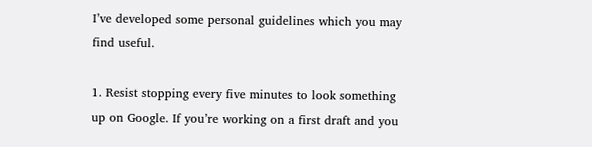I’ve developed some personal guidelines which you may find useful.

1. Resist stopping every five minutes to look something up on Google. If you’re working on a first draft and you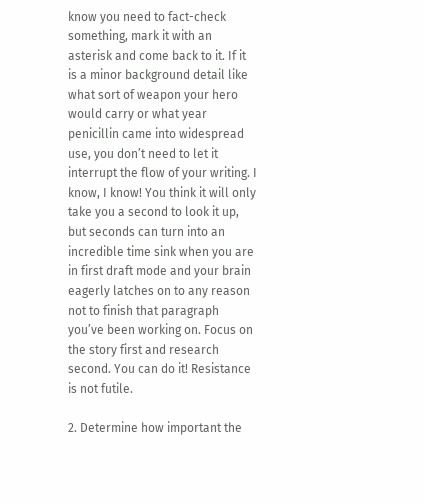know you need to fact-check something, mark it with an asterisk and come back to it. If it is a minor background detail like what sort of weapon your hero would carry or what year penicillin came into widespread use, you don’t need to let it interrupt the flow of your writing. I know, I know! You think it will only take you a second to look it up, but seconds can turn into an incredible time sink when you are in first draft mode and your brain eagerly latches on to any reason not to finish that paragraph you’ve been working on. Focus on the story first and research second. You can do it! Resistance is not futile.

2. Determine how important the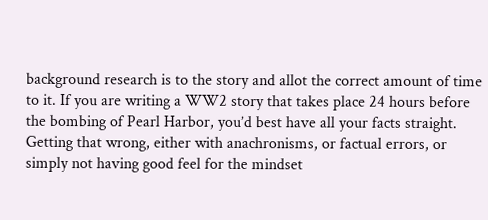background research is to the story and allot the correct amount of time to it. If you are writing a WW2 story that takes place 24 hours before the bombing of Pearl Harbor, you’d best have all your facts straight. Getting that wrong, either with anachronisms, or factual errors, or simply not having good feel for the mindset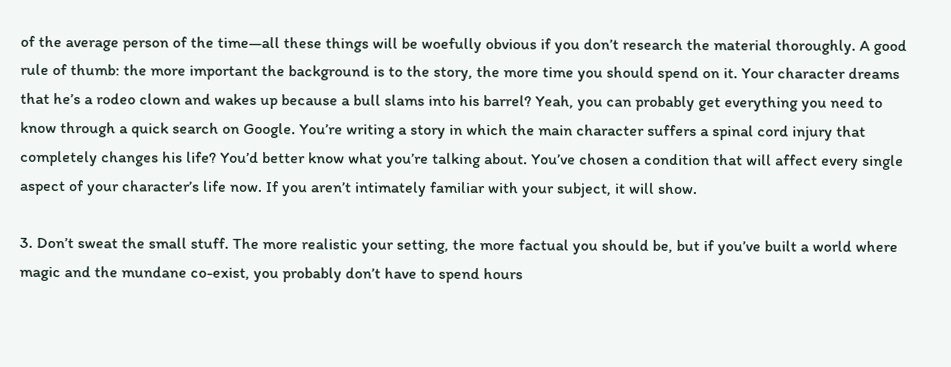of the average person of the time—all these things will be woefully obvious if you don’t research the material thoroughly. A good rule of thumb: the more important the background is to the story, the more time you should spend on it. Your character dreams that he’s a rodeo clown and wakes up because a bull slams into his barrel? Yeah, you can probably get everything you need to know through a quick search on Google. You’re writing a story in which the main character suffers a spinal cord injury that completely changes his life? You’d better know what you’re talking about. You’ve chosen a condition that will affect every single aspect of your character’s life now. If you aren’t intimately familiar with your subject, it will show.

3. Don’t sweat the small stuff. The more realistic your setting, the more factual you should be, but if you’ve built a world where magic and the mundane co-exist, you probably don’t have to spend hours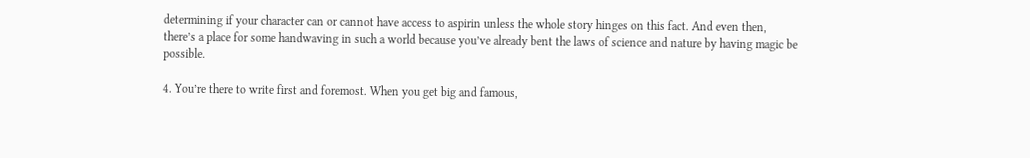determining if your character can or cannot have access to aspirin unless the whole story hinges on this fact. And even then, there’s a place for some handwaving in such a world because you’ve already bent the laws of science and nature by having magic be possible.

4. You’re there to write first and foremost. When you get big and famous,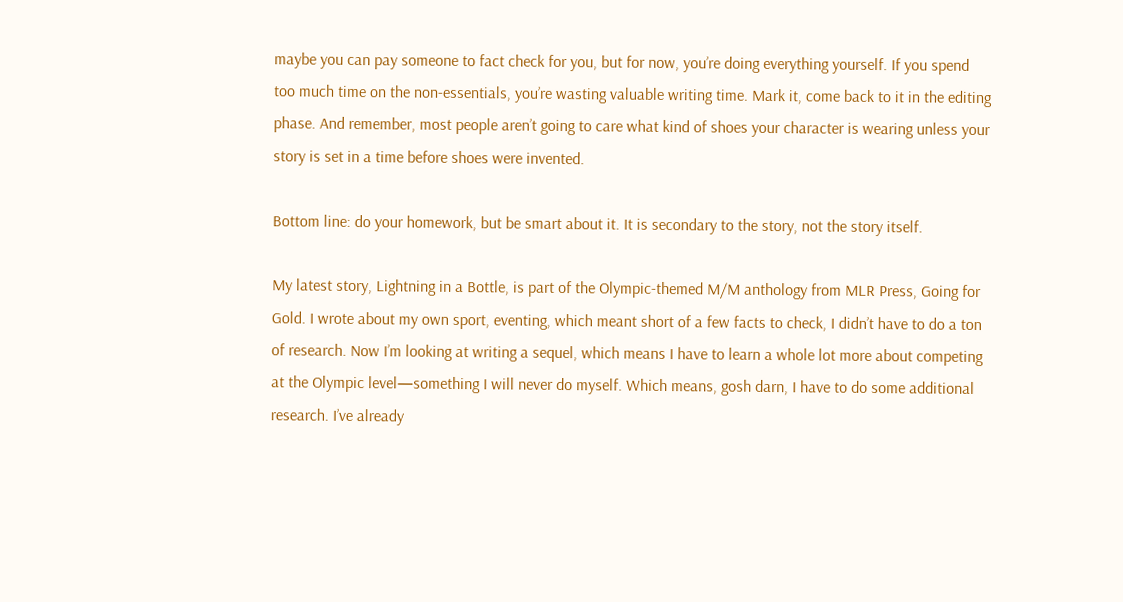maybe you can pay someone to fact check for you, but for now, you’re doing everything yourself. If you spend too much time on the non-essentials, you’re wasting valuable writing time. Mark it, come back to it in the editing phase. And remember, most people aren’t going to care what kind of shoes your character is wearing unless your story is set in a time before shoes were invented.

Bottom line: do your homework, but be smart about it. It is secondary to the story, not the story itself.

My latest story, Lightning in a Bottle, is part of the Olympic-themed M/M anthology from MLR Press, Going for Gold. I wrote about my own sport, eventing, which meant short of a few facts to check, I didn’t have to do a ton of research. Now I’m looking at writing a sequel, which means I have to learn a whole lot more about competing at the Olympic level—something I will never do myself. Which means, gosh darn, I have to do some additional research. I’ve already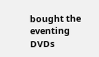bought the eventing DVDs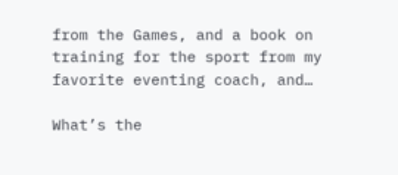from the Games, and a book on training for the sport from my favorite eventing coach, and…

What’s the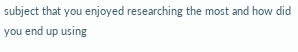subject that you enjoyed researching the most and how did you end up using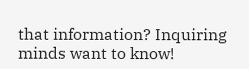that information? Inquiring minds want to know!